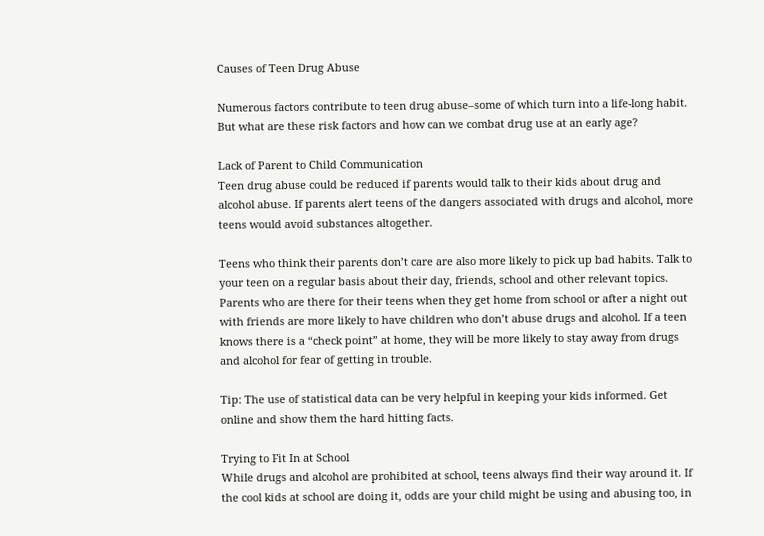Causes of Teen Drug Abuse

Numerous factors contribute to teen drug abuse–some of which turn into a life-long habit. But what are these risk factors and how can we combat drug use at an early age?

Lack of Parent to Child Communication
Teen drug abuse could be reduced if parents would talk to their kids about drug and alcohol abuse. If parents alert teens of the dangers associated with drugs and alcohol, more teens would avoid substances altogether.

Teens who think their parents don’t care are also more likely to pick up bad habits. Talk to your teen on a regular basis about their day, friends, school and other relevant topics. Parents who are there for their teens when they get home from school or after a night out with friends are more likely to have children who don’t abuse drugs and alcohol. If a teen knows there is a “check point” at home, they will be more likely to stay away from drugs and alcohol for fear of getting in trouble.

Tip: The use of statistical data can be very helpful in keeping your kids informed. Get online and show them the hard hitting facts.

Trying to Fit In at School
While drugs and alcohol are prohibited at school, teens always find their way around it. If the cool kids at school are doing it, odds are your child might be using and abusing too, in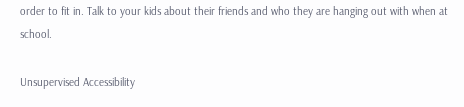order to fit in. Talk to your kids about their friends and who they are hanging out with when at school.

Unsupervised Accessibility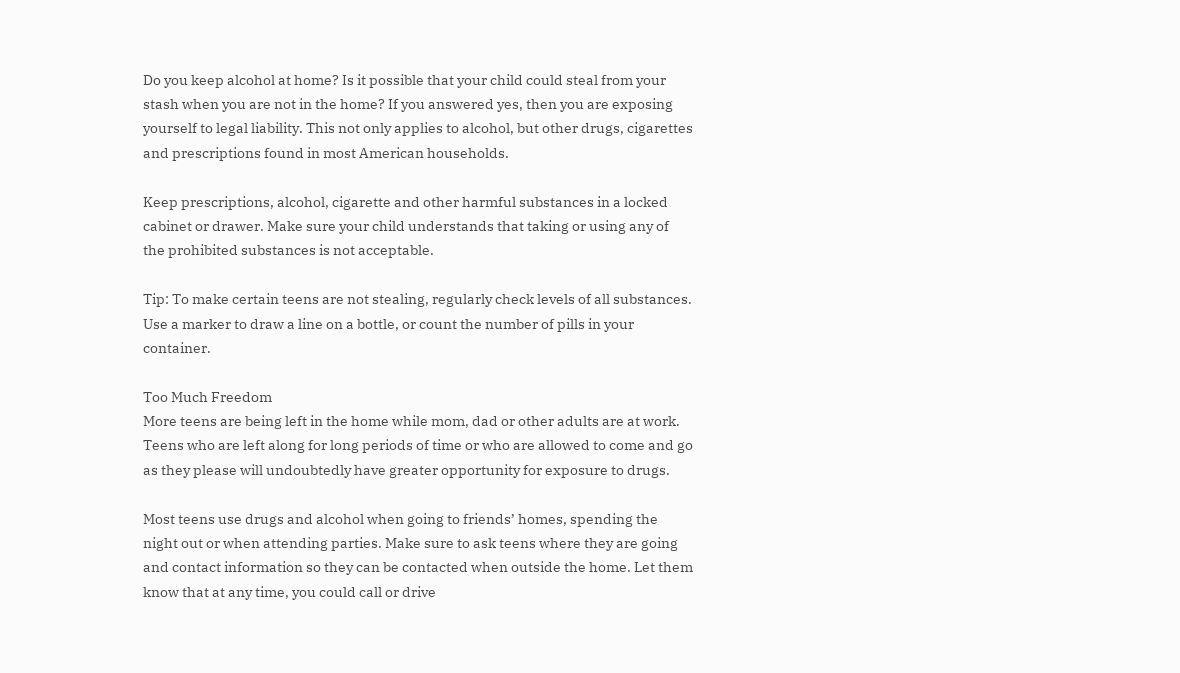Do you keep alcohol at home? Is it possible that your child could steal from your stash when you are not in the home? If you answered yes, then you are exposing yourself to legal liability. This not only applies to alcohol, but other drugs, cigarettes and prescriptions found in most American households.

Keep prescriptions, alcohol, cigarette and other harmful substances in a locked cabinet or drawer. Make sure your child understands that taking or using any of the prohibited substances is not acceptable.

Tip: To make certain teens are not stealing, regularly check levels of all substances. Use a marker to draw a line on a bottle, or count the number of pills in your container.

Too Much Freedom
More teens are being left in the home while mom, dad or other adults are at work. Teens who are left along for long periods of time or who are allowed to come and go as they please will undoubtedly have greater opportunity for exposure to drugs.

Most teens use drugs and alcohol when going to friends’ homes, spending the night out or when attending parties. Make sure to ask teens where they are going and contact information so they can be contacted when outside the home. Let them know that at any time, you could call or drive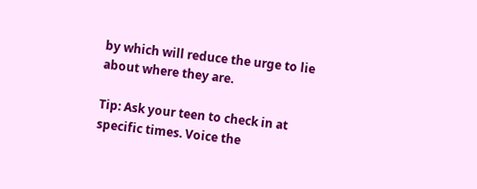by which will reduce the urge to lie about where they are.

Tip: Ask your teen to check in at specific times. Voice the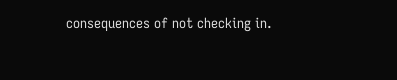consequences of not checking in.